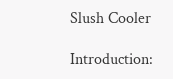Slush Cooler

Introduction: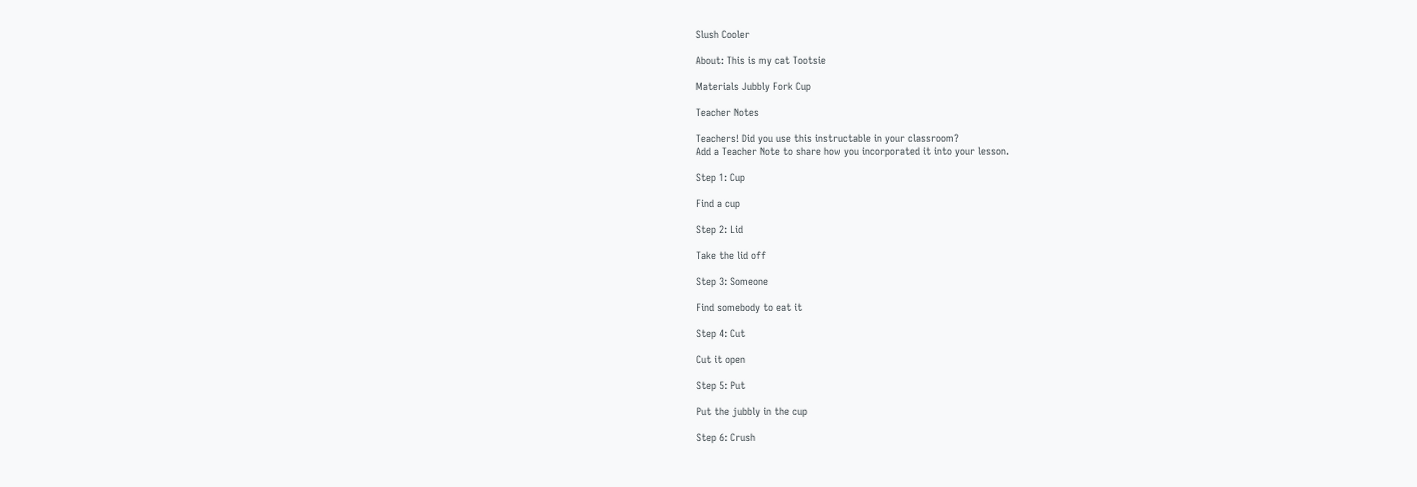Slush Cooler

About: This is my cat Tootsie

Materials Jubbly Fork Cup

Teacher Notes

Teachers! Did you use this instructable in your classroom?
Add a Teacher Note to share how you incorporated it into your lesson.

Step 1: Cup

Find a cup

Step 2: Lid

Take the lid off

Step 3: Someone

Find somebody to eat it

Step 4: Cut

Cut it open

Step 5: Put

Put the jubbly in the cup

Step 6: Crush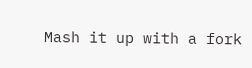Mash it up with a fork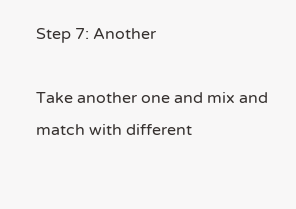Step 7: Another

Take another one and mix and match with different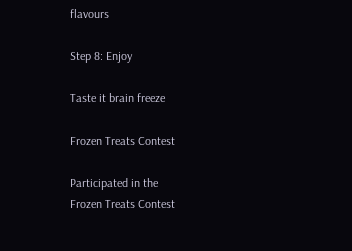flavours

Step 8: Enjoy

Taste it brain freeze

Frozen Treats Contest

Participated in the
Frozen Treats Contest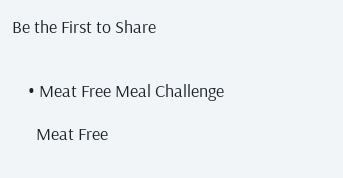Be the First to Share


    • Meat Free Meal Challenge

      Meat Free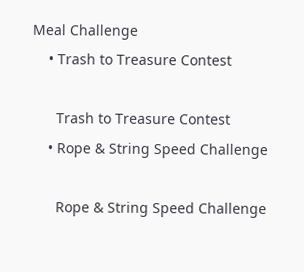Meal Challenge
    • Trash to Treasure Contest

      Trash to Treasure Contest
    • Rope & String Speed Challenge

      Rope & String Speed Challenge